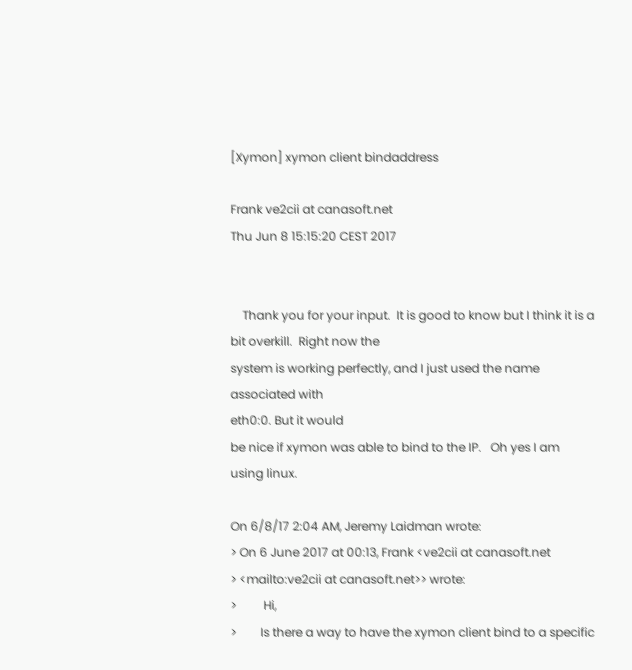[Xymon] xymon client bindaddress

Frank ve2cii at canasoft.net
Thu Jun 8 15:15:20 CEST 2017


    Thank you for your input.  It is good to know but I think it is a
bit overkill.  Right now the
system is working perfectly, and I just used the name associated with
eth0:0. But it would
be nice if xymon was able to bind to the IP.   Oh yes I am using linux.

On 6/8/17 2:04 AM, Jeremy Laidman wrote:
> On 6 June 2017 at 00:13, Frank <ve2cii at canasoft.net
> <mailto:ve2cii at canasoft.net>> wrote:
>         Hi,
>        Is there a way to have the xymon client bind to a specific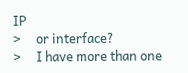IP
>     or interface?
>     I have more than one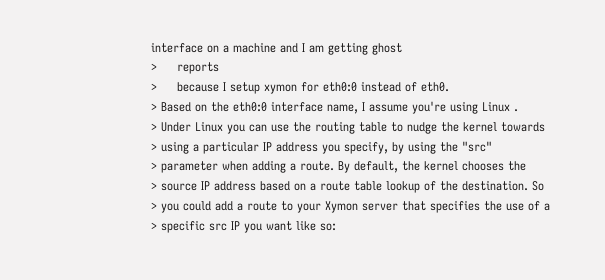interface on a machine and I am getting ghost
>     reports
>     because I setup xymon for eth0:0 instead of eth0.
> Based on the eth0:0 interface name, I assume you're using Linux .
> Under Linux you can use the routing table to nudge the kernel towards
> using a particular IP address you specify, by using the "src"
> parameter when adding a route. By default, the kernel chooses the
> source IP address based on a route table lookup of the destination. So
> you could add a route to your Xymon server that specifies the use of a
> specific src IP you want like so: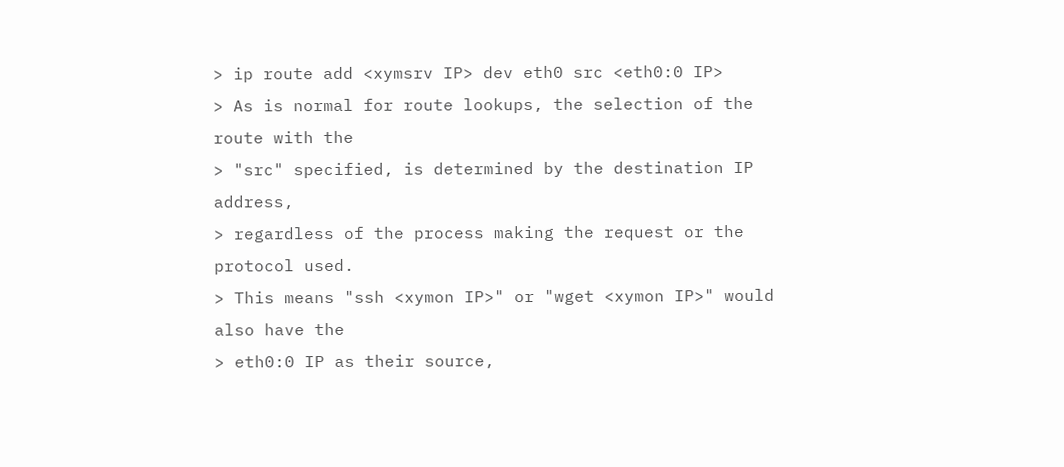> ip route add <xymsrv IP> dev eth0 src <eth0:0 IP>
> As is normal for route lookups, the selection of the route with the
> "src" specified, is determined by the destination IP address,
> regardless of the process making the request or the protocol used.
> This means "ssh <xymon IP>" or "wget <xymon IP>" would also have the
> eth0:0 IP as their source,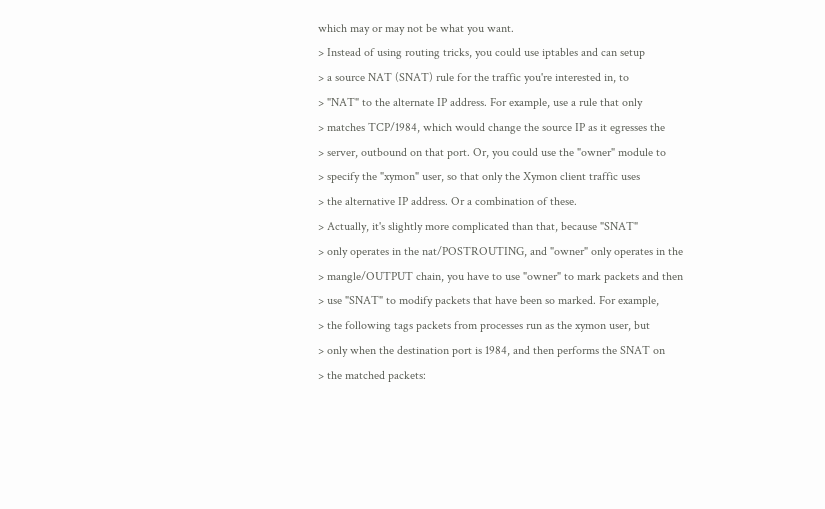which may or may not be what you want.
> Instead of using routing tricks, you could use iptables and can setup
> a source NAT (SNAT) rule for the traffic you're interested in, to
> "NAT" to the alternate IP address. For example, use a rule that only
> matches TCP/1984, which would change the source IP as it egresses the
> server, outbound on that port. Or, you could use the "owner" module to
> specify the "xymon" user, so that only the Xymon client traffic uses
> the alternative IP address. Or a combination of these.
> Actually, it's slightly more complicated than that, because "SNAT"
> only operates in the nat/POSTROUTING, and "owner" only operates in the
> mangle/OUTPUT chain, you have to use "owner" to mark packets and then
> use "SNAT" to modify packets that have been so marked. For example,
> the following tags packets from processes run as the xymon user, but
> only when the destination port is 1984, and then performs the SNAT on
> the matched packets: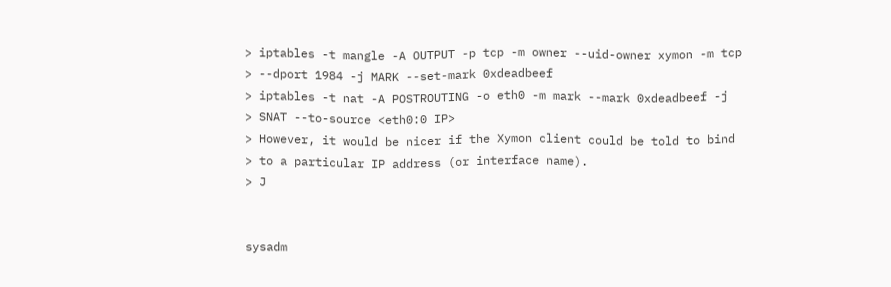> iptables -t mangle -A OUTPUT -p tcp -m owner --uid-owner xymon -m tcp
> --dport 1984 -j MARK --set-mark 0xdeadbeef
> iptables -t nat -A POSTROUTING -o eth0 -m mark --mark 0xdeadbeef -j
> SNAT --to-source <eth0:0 IP>
> However, it would be nicer if the Xymon client could be told to bind
> to a particular IP address (or interface name).
> J


sysadm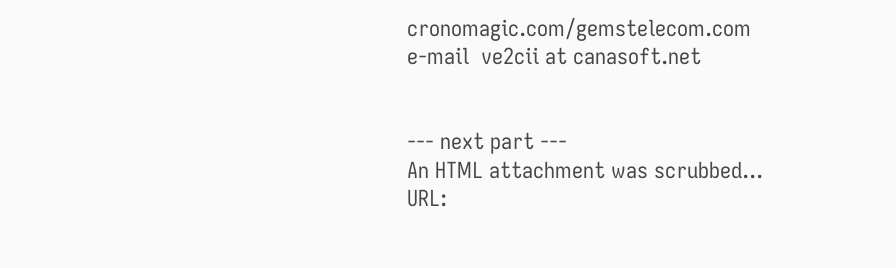cronomagic.com/gemstelecom.com
e-mail  ve2cii at canasoft.net


--- next part ---
An HTML attachment was scrubbed...
URL: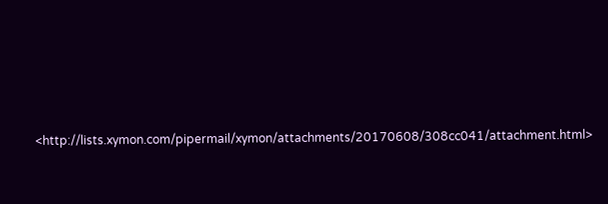<http://lists.xymon.com/pipermail/xymon/attachments/20170608/308cc041/attachment.html>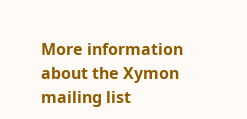More information about the Xymon mailing list